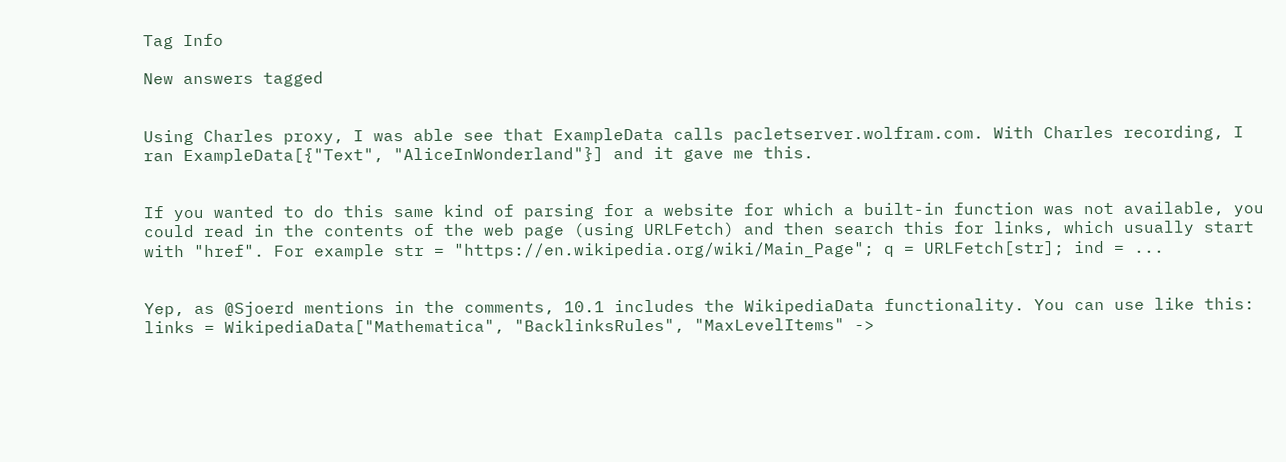Tag Info

New answers tagged


Using Charles proxy, I was able see that ExampleData calls pacletserver.wolfram.com. With Charles recording, I ran ExampleData[{"Text", "AliceInWonderland"}] and it gave me this.


If you wanted to do this same kind of parsing for a website for which a built-in function was not available, you could read in the contents of the web page (using URLFetch) and then search this for links, which usually start with "href". For example str = "https://en.wikipedia.org/wiki/Main_Page"; q = URLFetch[str]; ind = ...


Yep, as @Sjoerd mentions in the comments, 10.1 includes the WikipediaData functionality. You can use like this: links = WikipediaData["Mathematica", "BacklinksRules", "MaxLevelItems" ->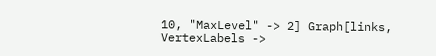10, "MaxLevel" -> 2] Graph[links, VertexLabels ->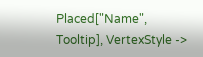Placed["Name", Tooltip], VertexStyle ->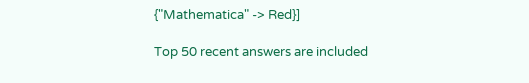{"Mathematica" -> Red}]

Top 50 recent answers are included